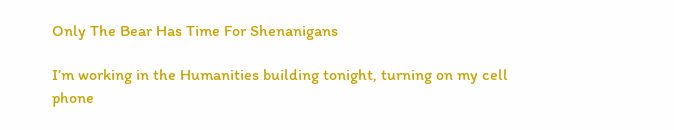Only The Bear Has Time For Shenanigans

I’m working in the Humanities building tonight, turning on my cell phone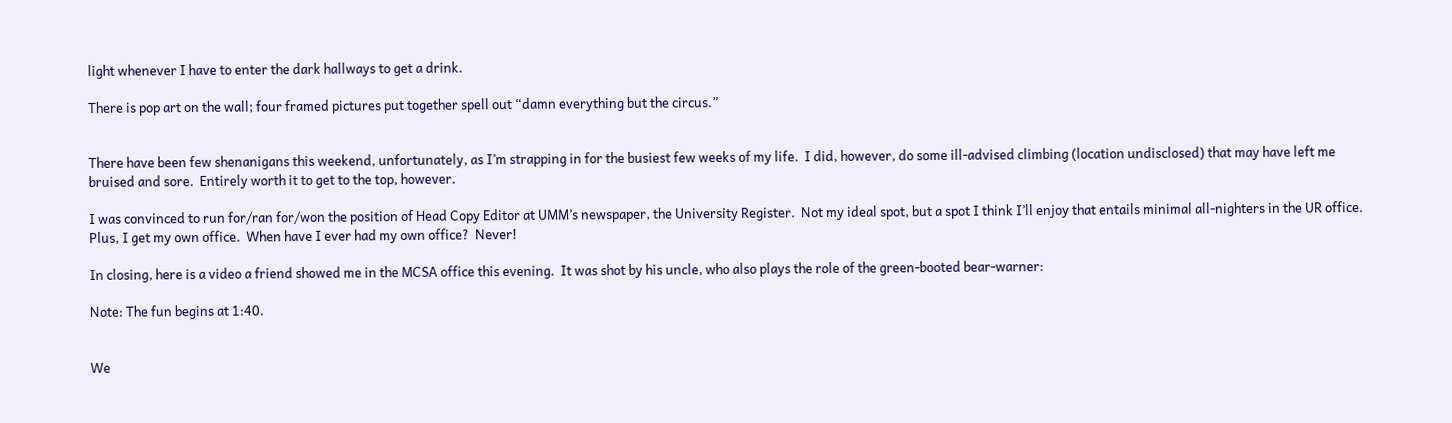light whenever I have to enter the dark hallways to get a drink.

There is pop art on the wall; four framed pictures put together spell out “damn everything but the circus.”


There have been few shenanigans this weekend, unfortunately, as I’m strapping in for the busiest few weeks of my life.  I did, however, do some ill-advised climbing (location undisclosed) that may have left me bruised and sore.  Entirely worth it to get to the top, however.

I was convinced to run for/ran for/won the position of Head Copy Editor at UMM’s newspaper, the University Register.  Not my ideal spot, but a spot I think I’ll enjoy that entails minimal all-nighters in the UR office.  Plus, I get my own office.  When have I ever had my own office?  Never!

In closing, here is a video a friend showed me in the MCSA office this evening.  It was shot by his uncle, who also plays the role of the green-booted bear-warner:

Note: The fun begins at 1:40.


We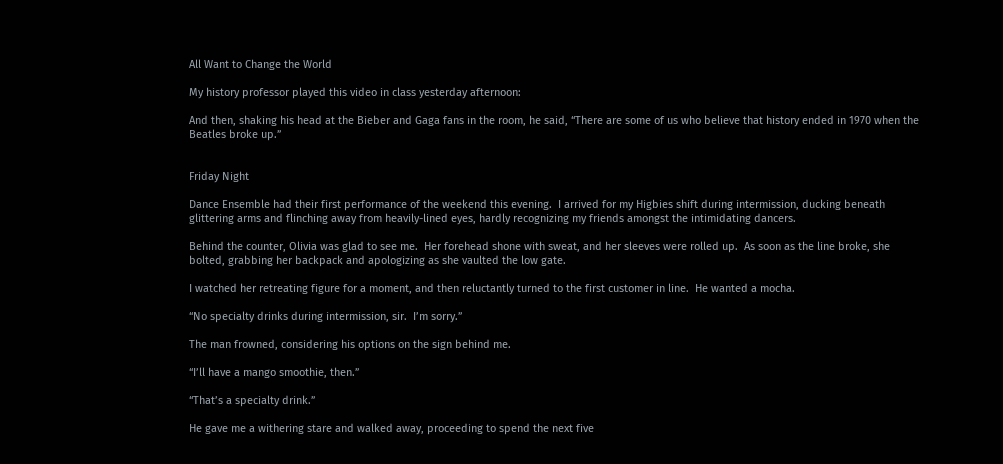All Want to Change the World

My history professor played this video in class yesterday afternoon:

And then, shaking his head at the Bieber and Gaga fans in the room, he said, “There are some of us who believe that history ended in 1970 when the Beatles broke up.”


Friday Night

Dance Ensemble had their first performance of the weekend this evening.  I arrived for my Higbies shift during intermission, ducking beneath glittering arms and flinching away from heavily-lined eyes, hardly recognizing my friends amongst the intimidating dancers.

Behind the counter, Olivia was glad to see me.  Her forehead shone with sweat, and her sleeves were rolled up.  As soon as the line broke, she bolted, grabbing her backpack and apologizing as she vaulted the low gate.

I watched her retreating figure for a moment, and then reluctantly turned to the first customer in line.  He wanted a mocha.

“No specialty drinks during intermission, sir.  I’m sorry.”

The man frowned, considering his options on the sign behind me.

“I’ll have a mango smoothie, then.”

“That’s a specialty drink.”

He gave me a withering stare and walked away, proceeding to spend the next five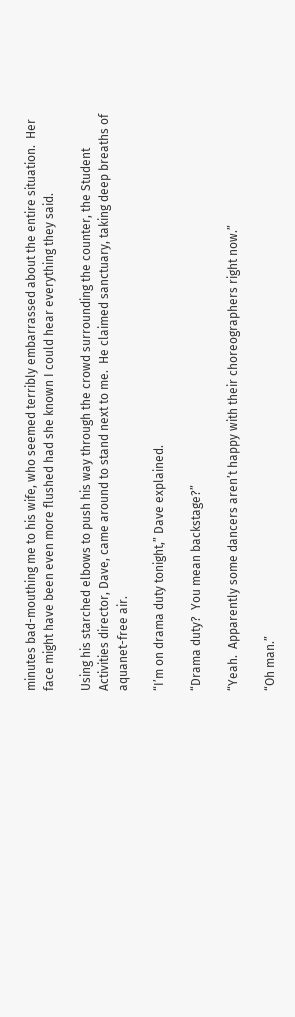minutes bad-mouthing me to his wife, who seemed terribly embarrassed about the entire situation.  Her face might have been even more flushed had she known I could hear everything they said.

Using his starched elbows to push his way through the crowd surrounding the counter, the Student Activities director, Dave, came around to stand next to me.  He claimed sanctuary, taking deep breaths of aquanet-free air.

“I’m on drama duty tonight,” Dave explained.

“Drama duty?  You mean backstage?”

“Yeah.  Apparently some dancers aren’t happy with their choreographers right now.”

“Oh man.”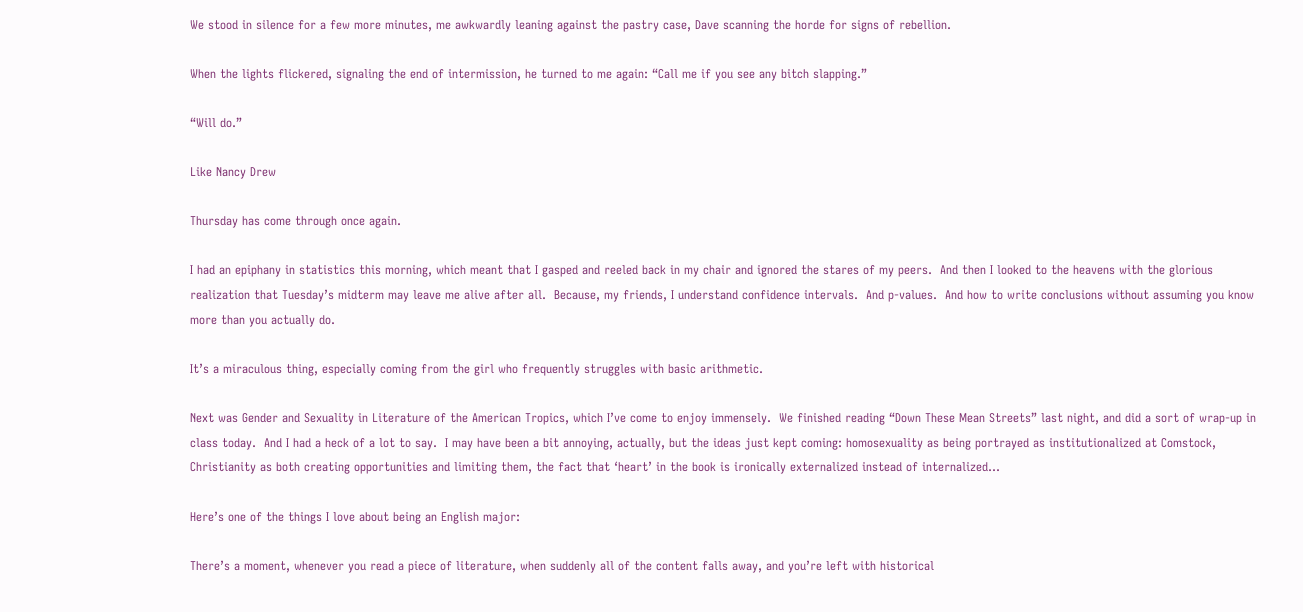We stood in silence for a few more minutes, me awkwardly leaning against the pastry case, Dave scanning the horde for signs of rebellion.

When the lights flickered, signaling the end of intermission, he turned to me again: “Call me if you see any bitch slapping.”

“Will do.”

Like Nancy Drew

Thursday has come through once again.

I had an epiphany in statistics this morning, which meant that I gasped and reeled back in my chair and ignored the stares of my peers.  And then I looked to the heavens with the glorious realization that Tuesday’s midterm may leave me alive after all.  Because, my friends, I understand confidence intervals.  And p-values.  And how to write conclusions without assuming you know more than you actually do.

It’s a miraculous thing, especially coming from the girl who frequently struggles with basic arithmetic.

Next was Gender and Sexuality in Literature of the American Tropics, which I’ve come to enjoy immensely.  We finished reading “Down These Mean Streets” last night, and did a sort of wrap-up in class today.  And I had a heck of a lot to say.  I may have been a bit annoying, actually, but the ideas just kept coming: homosexuality as being portrayed as institutionalized at Comstock, Christianity as both creating opportunities and limiting them, the fact that ‘heart’ in the book is ironically externalized instead of internalized…

Here’s one of the things I love about being an English major:

There’s a moment, whenever you read a piece of literature, when suddenly all of the content falls away, and you’re left with historical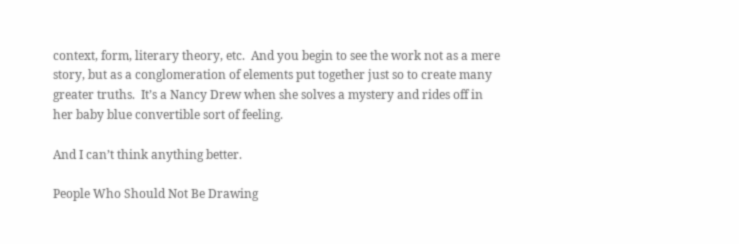context, form, literary theory, etc.  And you begin to see the work not as a mere story, but as a conglomeration of elements put together just so to create many greater truths.  It’s a Nancy Drew when she solves a mystery and rides off in her baby blue convertible sort of feeling.

And I can’t think anything better.

People Who Should Not Be Drawing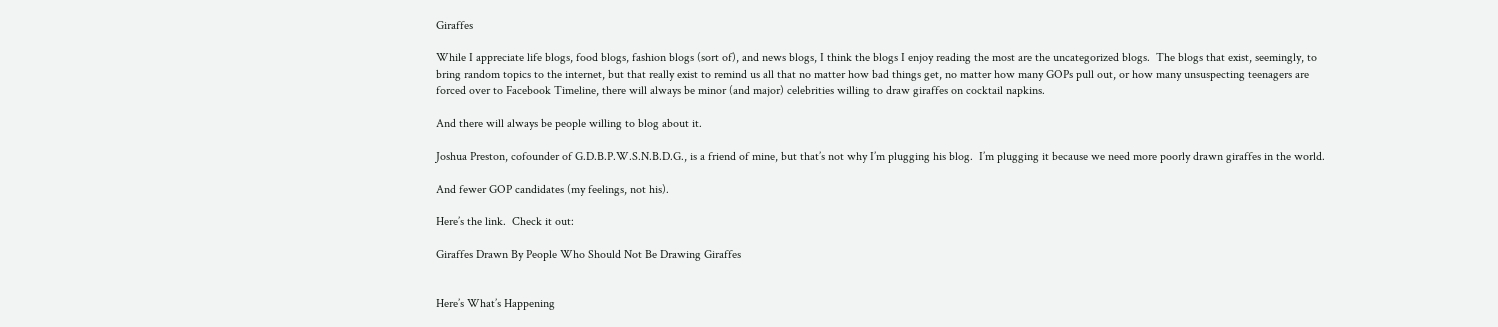Giraffes

While I appreciate life blogs, food blogs, fashion blogs (sort of), and news blogs, I think the blogs I enjoy reading the most are the uncategorized blogs.  The blogs that exist, seemingly, to bring random topics to the internet, but that really exist to remind us all that no matter how bad things get, no matter how many GOPs pull out, or how many unsuspecting teenagers are forced over to Facebook Timeline, there will always be minor (and major) celebrities willing to draw giraffes on cocktail napkins.

And there will always be people willing to blog about it.

Joshua Preston, cofounder of G.D.B.P.W.S.N.B.D.G., is a friend of mine, but that’s not why I’m plugging his blog.  I’m plugging it because we need more poorly drawn giraffes in the world.

And fewer GOP candidates (my feelings, not his).

Here’s the link.  Check it out:

Giraffes Drawn By People Who Should Not Be Drawing Giraffes


Here’s What’s Happening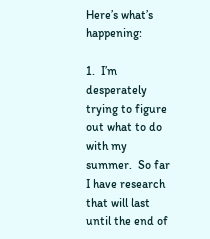Here’s what’s happening:

1.  I’m desperately trying to figure out what to do with my summer.  So far I have research that will last until the end of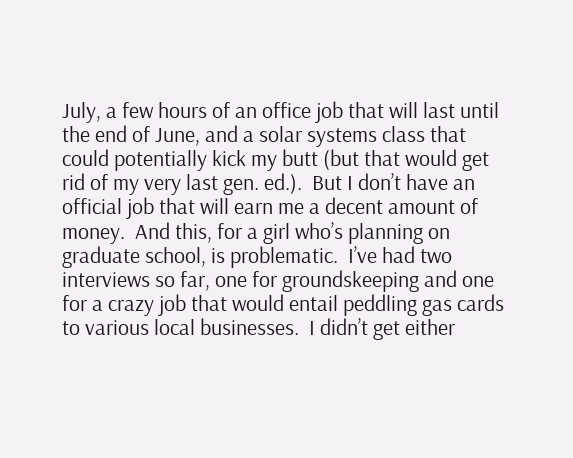July, a few hours of an office job that will last until the end of June, and a solar systems class that could potentially kick my butt (but that would get rid of my very last gen. ed.).  But I don’t have an official job that will earn me a decent amount of money.  And this, for a girl who’s planning on graduate school, is problematic.  I’ve had two interviews so far, one for groundskeeping and one for a crazy job that would entail peddling gas cards to various local businesses.  I didn’t get either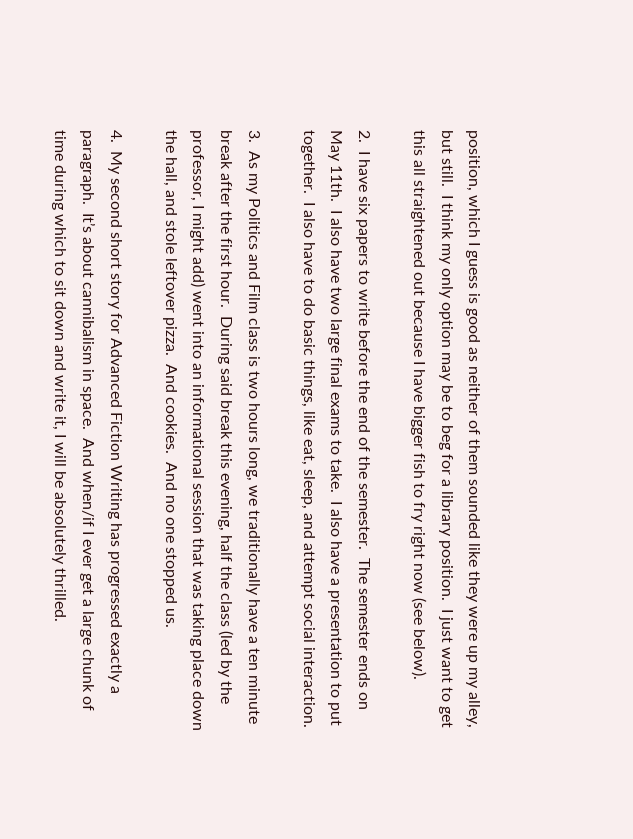position, which I guess is good as neither of them sounded like they were up my alley, but still.  I think my only option may be to beg for a library position.  I just want to get this all straightened out because I have bigger fish to fry right now (see below).

2.  I have six papers to write before the end of the semester.  The semester ends on May 11th.  I also have two large final exams to take.  I also have a presentation to put together.  I also have to do basic things, like eat, sleep, and attempt social interaction.

3.  As my Politics and Film class is two hours long, we traditionally have a ten minute break after the first hour.  During said break this evening, half the class (led by the professor, I might add) went into an informational session that was taking place down the hall, and stole leftover pizza.  And cookies.  And no one stopped us.

4.  My second short story for Advanced Fiction Writing has progressed exactly a paragraph.  It’s about cannibalism in space.  And when/if I ever get a large chunk of time during which to sit down and write it, I will be absolutely thrilled.